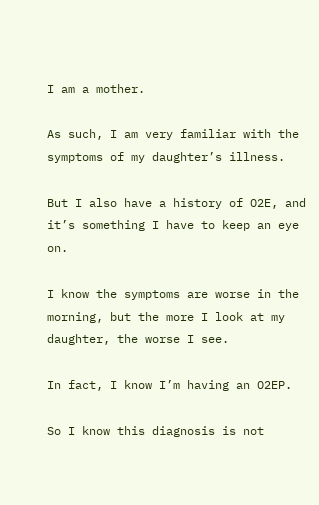I am a mother.

As such, I am very familiar with the symptoms of my daughter’s illness.

But I also have a history of O2E, and it’s something I have to keep an eye on.

I know the symptoms are worse in the morning, but the more I look at my daughter, the worse I see.

In fact, I know I’m having an O2EP.

So I know this diagnosis is not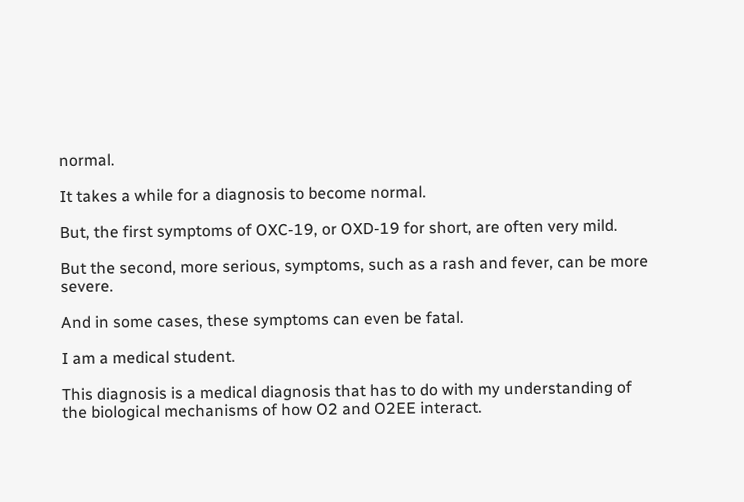normal.

It takes a while for a diagnosis to become normal.

But, the first symptoms of OXC-19, or OXD-19 for short, are often very mild.

But the second, more serious, symptoms, such as a rash and fever, can be more severe.

And in some cases, these symptoms can even be fatal.

I am a medical student.

This diagnosis is a medical diagnosis that has to do with my understanding of the biological mechanisms of how O2 and O2EE interact.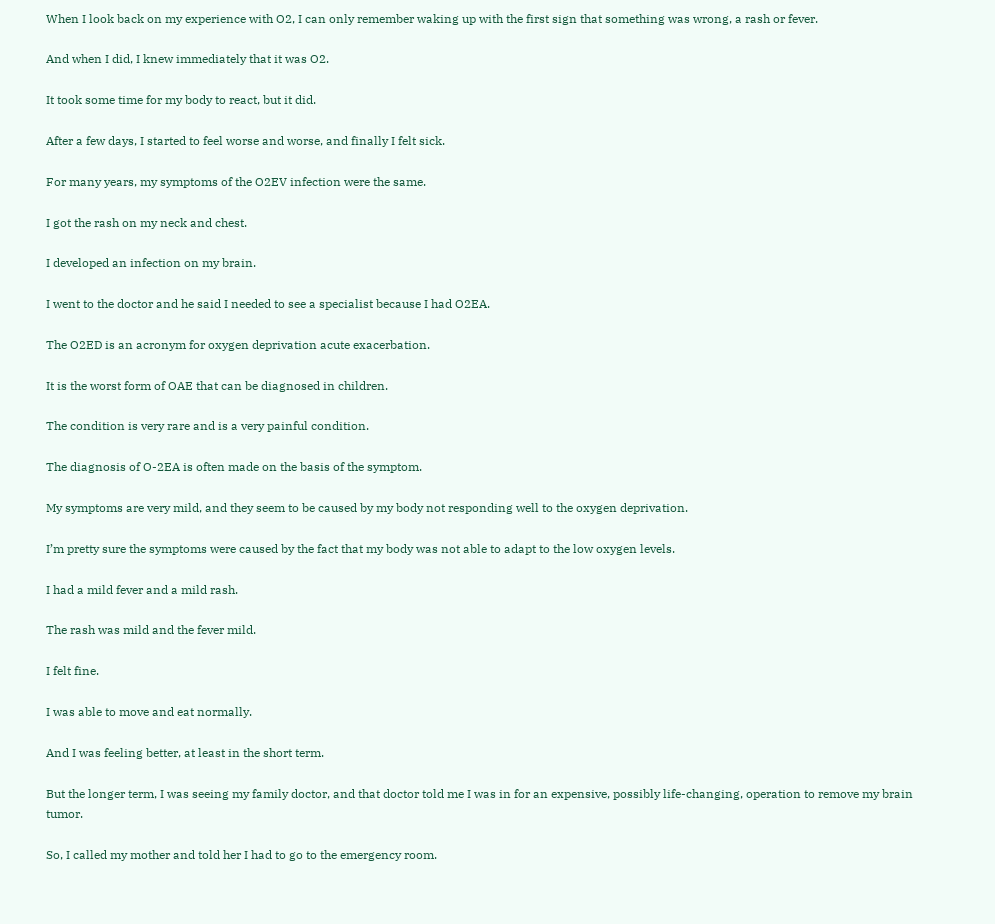When I look back on my experience with O2, I can only remember waking up with the first sign that something was wrong, a rash or fever.

And when I did, I knew immediately that it was O2.

It took some time for my body to react, but it did.

After a few days, I started to feel worse and worse, and finally I felt sick.

For many years, my symptoms of the O2EV infection were the same.

I got the rash on my neck and chest.

I developed an infection on my brain.

I went to the doctor and he said I needed to see a specialist because I had O2EA.

The O2ED is an acronym for oxygen deprivation acute exacerbation.

It is the worst form of OAE that can be diagnosed in children.

The condition is very rare and is a very painful condition.

The diagnosis of O-2EA is often made on the basis of the symptom.

My symptoms are very mild, and they seem to be caused by my body not responding well to the oxygen deprivation.

I’m pretty sure the symptoms were caused by the fact that my body was not able to adapt to the low oxygen levels.

I had a mild fever and a mild rash.

The rash was mild and the fever mild.

I felt fine.

I was able to move and eat normally.

And I was feeling better, at least in the short term.

But the longer term, I was seeing my family doctor, and that doctor told me I was in for an expensive, possibly life-changing, operation to remove my brain tumor.

So, I called my mother and told her I had to go to the emergency room.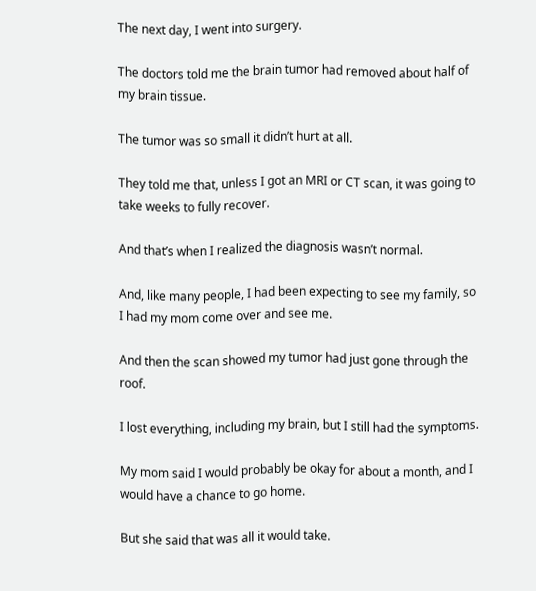The next day, I went into surgery.

The doctors told me the brain tumor had removed about half of my brain tissue.

The tumor was so small it didn’t hurt at all.

They told me that, unless I got an MRI or CT scan, it was going to take weeks to fully recover.

And that’s when I realized the diagnosis wasn’t normal.

And, like many people, I had been expecting to see my family, so I had my mom come over and see me.

And then the scan showed my tumor had just gone through the roof.

I lost everything, including my brain, but I still had the symptoms.

My mom said I would probably be okay for about a month, and I would have a chance to go home.

But she said that was all it would take.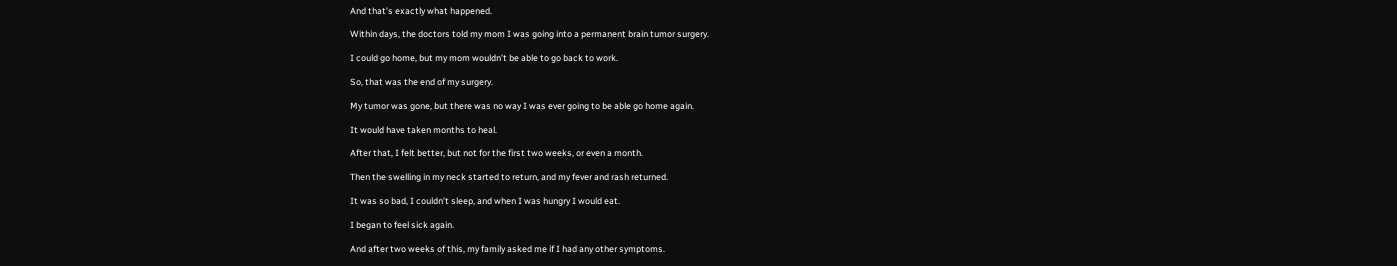And that’s exactly what happened.

Within days, the doctors told my mom I was going into a permanent brain tumor surgery.

I could go home, but my mom wouldn’t be able to go back to work.

So, that was the end of my surgery.

My tumor was gone, but there was no way I was ever going to be able go home again.

It would have taken months to heal.

After that, I felt better, but not for the first two weeks, or even a month.

Then the swelling in my neck started to return, and my fever and rash returned.

It was so bad, I couldn’t sleep, and when I was hungry I would eat.

I began to feel sick again.

And after two weeks of this, my family asked me if I had any other symptoms.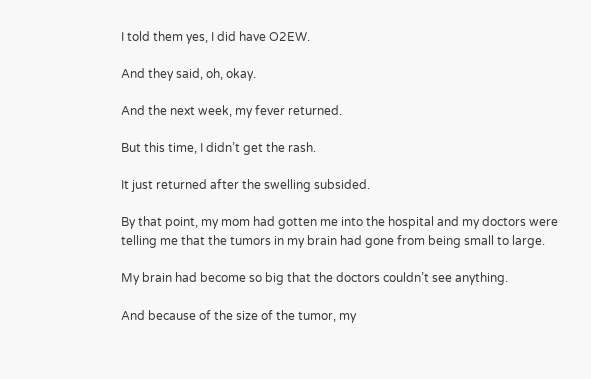I told them yes, I did have O2EW.

And they said, oh, okay.

And the next week, my fever returned.

But this time, I didn’t get the rash.

It just returned after the swelling subsided.

By that point, my mom had gotten me into the hospital and my doctors were telling me that the tumors in my brain had gone from being small to large.

My brain had become so big that the doctors couldn’t see anything.

And because of the size of the tumor, my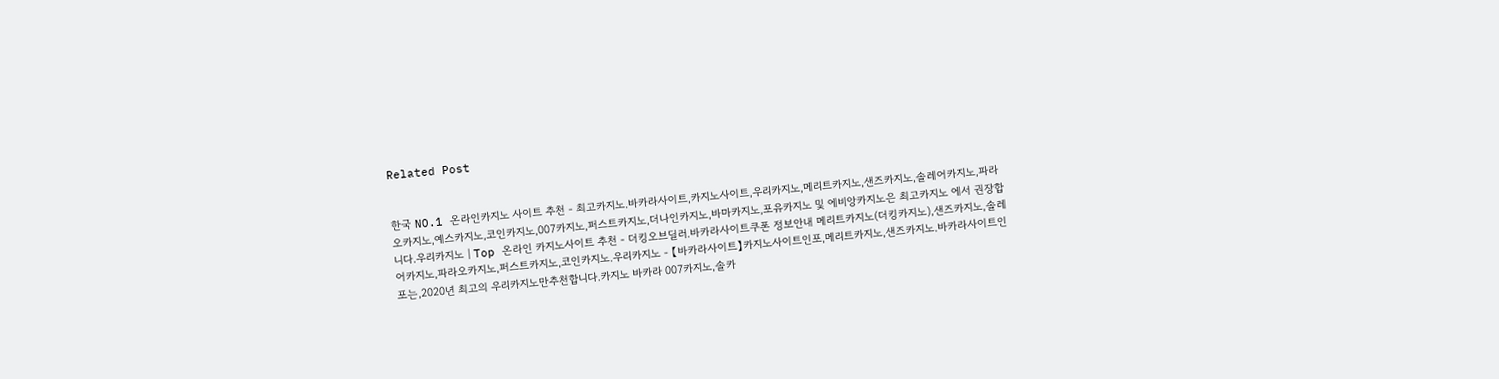Related Post


한국 NO.1 온라인카지노 사이트 추천 - 최고카지노.바카라사이트,카지노사이트,우리카지노,메리트카지노,샌즈카지노,솔레어카지노,파라오카지노,예스카지노,코인카지노,007카지노,퍼스트카지노,더나인카지노,바마카지노,포유카지노 및 에비앙카지노은 최고카지노 에서 권장합니다.우리카지노 | Top 온라인 카지노사이트 추천 - 더킹오브딜러.바카라사이트쿠폰 정보안내 메리트카지노(더킹카지노),샌즈카지노,솔레어카지노,파라오카지노,퍼스트카지노,코인카지노.우리카지노 - 【바카라사이트】카지노사이트인포,메리트카지노,샌즈카지노.바카라사이트인포는,2020년 최고의 우리카지노만추천합니다.카지노 바카라 007카지노,솔카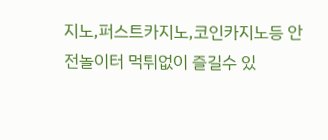지노,퍼스트카지노,코인카지노등 안전놀이터 먹튀없이 즐길수 있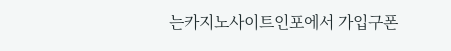는카지노사이트인포에서 가입구폰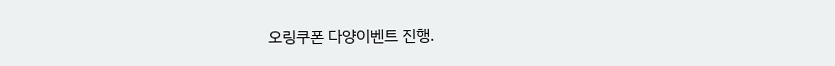오링쿠폰 다양이벤트 진행.